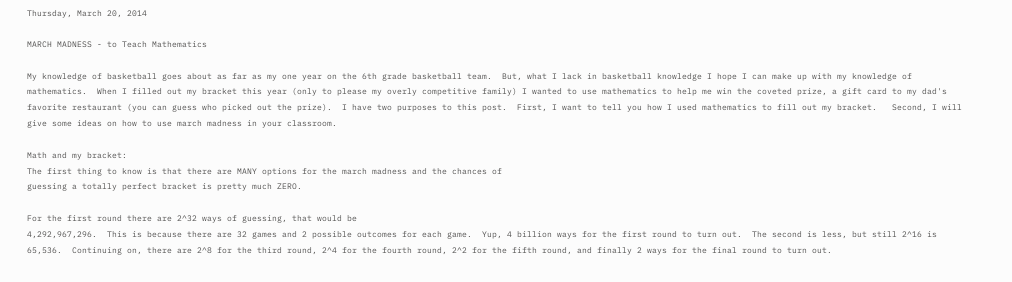Thursday, March 20, 2014

MARCH MADNESS - to Teach Mathematics

My knowledge of basketball goes about as far as my one year on the 6th grade basketball team.  But, what I lack in basketball knowledge I hope I can make up with my knowledge of mathematics.  When I filled out my bracket this year (only to please my overly competitive family) I wanted to use mathematics to help me win the coveted prize, a gift card to my dad's favorite restaurant (you can guess who picked out the prize).  I have two purposes to this post.  First, I want to tell you how I used mathematics to fill out my bracket.   Second, I will give some ideas on how to use march madness in your classroom.

Math and my bracket:
The first thing to know is that there are MANY options for the march madness and the chances of
guessing a totally perfect bracket is pretty much ZERO.

For the first round there are 2^32 ways of guessing, that would be
4,292,967,296.  This is because there are 32 games and 2 possible outcomes for each game.  Yup, 4 billion ways for the first round to turn out.  The second is less, but still 2^16 is 65,536.  Continuing on, there are 2^8 for the third round, 2^4 for the fourth round, 2^2 for the fifth round, and finally 2 ways for the final round to turn out.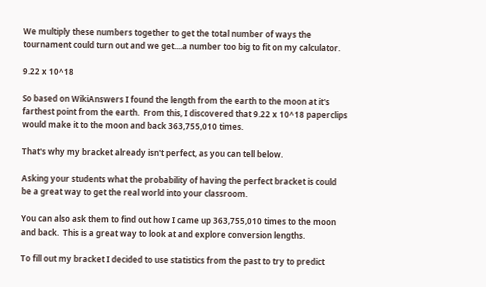We multiply these numbers together to get the total number of ways the tournament could turn out and we get....a number too big to fit on my calculator.

9.22 x 10^18

So based on WikiAnswers I found the length from the earth to the moon at it's farthest point from the earth.  From this, I discovered that 9.22 x 10^18 paperclips would make it to the moon and back 363,755,010 times.

That's why my bracket already isn't perfect, as you can tell below.

Asking your students what the probability of having the perfect bracket is could be a great way to get the real world into your classroom.

You can also ask them to find out how I came up 363,755,010 times to the moon and back.  This is a great way to look at and explore conversion lengths.

To fill out my bracket I decided to use statistics from the past to try to predict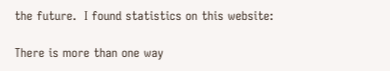the future.  I found statistics on this website:

There is more than one way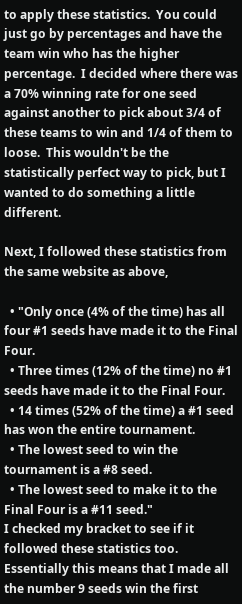to apply these statistics.  You could just go by percentages and have the team win who has the higher percentage.  I decided where there was a 70% winning rate for one seed against another to pick about 3/4 of these teams to win and 1/4 of them to loose.  This wouldn't be the statistically perfect way to pick, but I wanted to do something a little different.

Next, I followed these statistics from the same website as above,

  • "Only once (4% of the time) has all four #1 seeds have made it to the Final Four.
  • Three times (12% of the time) no #1 seeds have made it to the Final Four.
  • 14 times (52% of the time) a #1 seed has won the entire tournament.
  • The lowest seed to win the tournament is a #8 seed.
  • The lowest seed to make it to the Final Four is a #11 seed."
I checked my bracket to see if it followed these statistics too.  Essentially this means that I made all the number 9 seeds win the first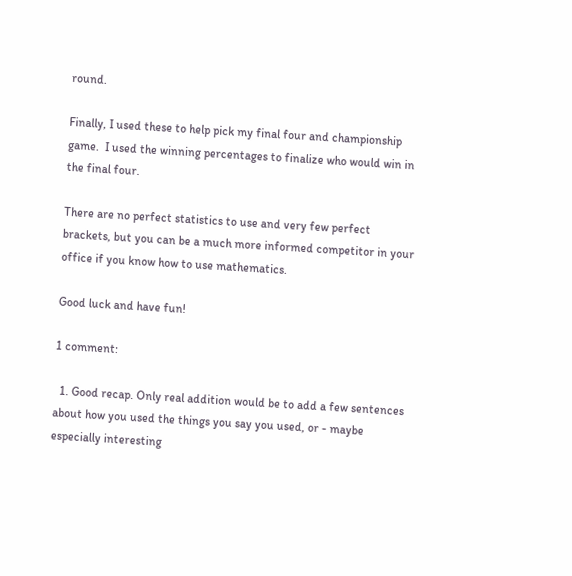round.

Finally, I used these to help pick my final four and championship game.  I used the winning percentages to finalize who would win in the final four.

There are no perfect statistics to use and very few perfect brackets, but you can be a much more informed competitor in your office if you know how to use mathematics.

Good luck and have fun!

1 comment:

  1. Good recap. Only real addition would be to add a few sentences about how you used the things you say you used, or - maybe especially interesting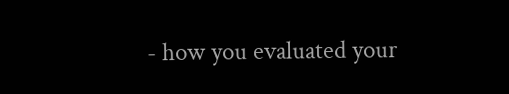- how you evaluated your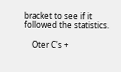bracket to see if it followed the statistics.

    Oter C's +